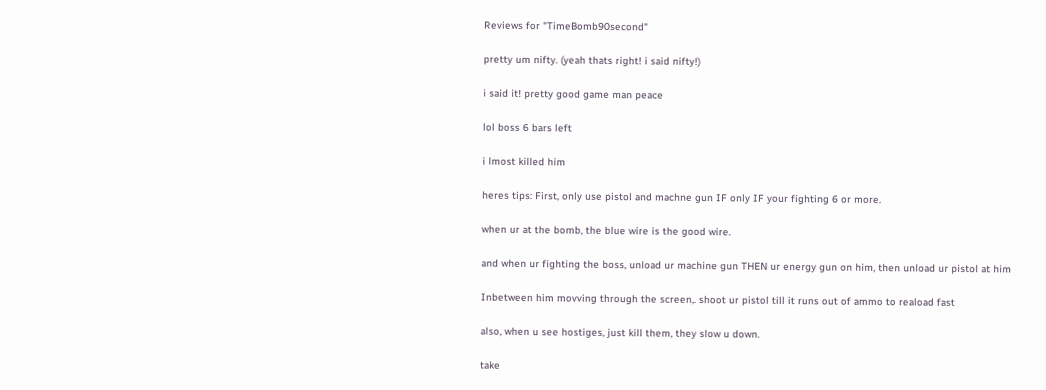Reviews for "TimeBomb90second"

pretty um nifty. (yeah thats right! i said nifty!)

i said it! pretty good game man peace

lol boss 6 bars left

i lmost killed him

heres tips: First, only use pistol and machne gun IF only IF your fighting 6 or more.

when ur at the bomb, the blue wire is the good wire.

and when ur fighting the boss, unload ur machine gun THEN ur energy gun on him, then unload ur pistol at him

Inbetween him movving through the screen,. shoot ur pistol till it runs out of ammo to reaload fast

also, when u see hostiges, just kill them, they slow u down.

take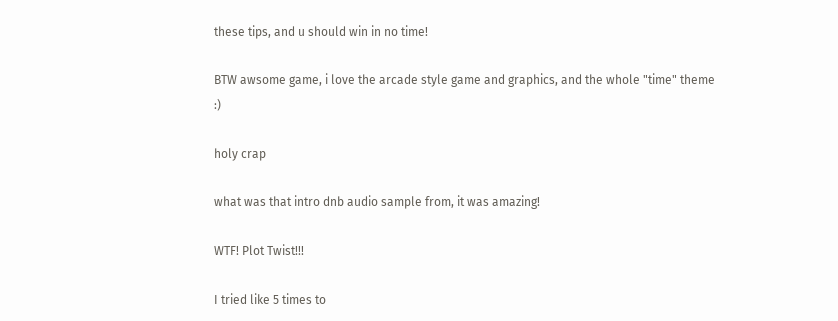these tips, and u should win in no time!

BTW awsome game, i love the arcade style game and graphics, and the whole "time" theme :)

holy crap

what was that intro dnb audio sample from, it was amazing!

WTF! Plot Twist!!!

I tried like 5 times to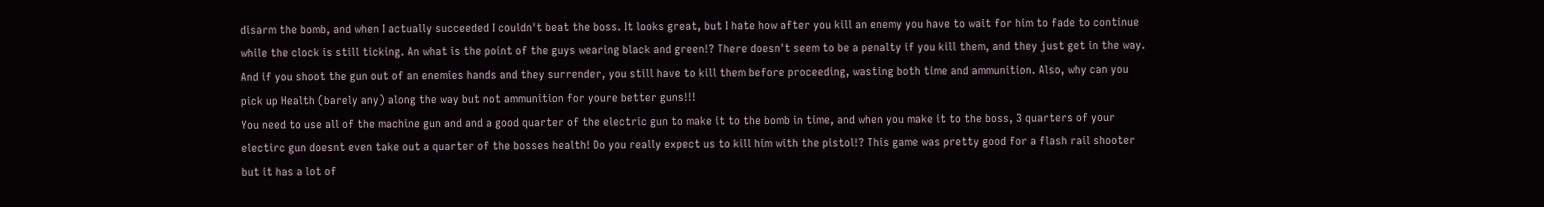disarm the bomb, and when I actually succeeded I couldn't beat the boss. It looks great, but I hate how after you kill an enemy you have to wait for him to fade to continue while the clock is still ticking. An what is the point of the guys wearing black and green!? There doesn't seem to be a penalty if you kill them, and they just get in the way. And if you shoot the gun out of an enemies hands and they surrender, you still have to kill them before proceeding, wasting both time and ammunition. Also, why can you pick up Health (barely any) along the way but not ammunition for youre better guns!!!
You need to use all of the machine gun and and a good quarter of the electric gun to make it to the bomb in time, and when you make it to the boss, 3 quarters of your electirc gun doesnt even take out a quarter of the bosses health! Do you really expect us to kill him with the pistol!? This game was pretty good for a flash rail shooter but it has a lot of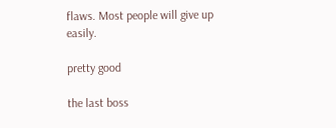flaws. Most people will give up easily.

pretty good

the last boss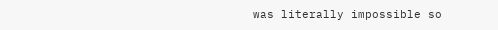was literally impossible so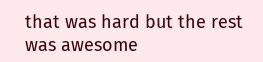that was hard but the rest was awesome